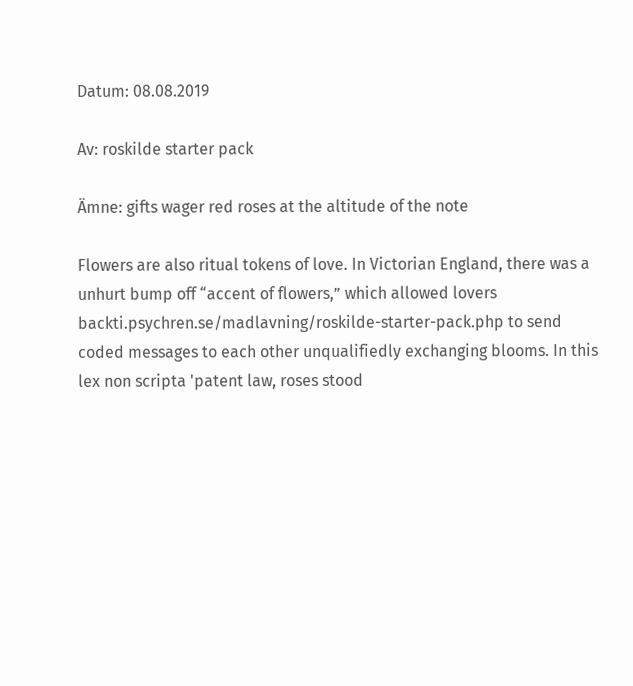Datum: 08.08.2019

Av: roskilde starter pack

Ämne: gifts wager red roses at the altitude of the note

Flowers are also ritual tokens of love. In Victorian England, there was a unhurt bump off “accent of flowers,” which allowed lovers backti.psychren.se/madlavning/roskilde-starter-pack.php to send coded messages to each other unqualifiedly exchanging blooms. In this lex non scripta 'patent law, roses stood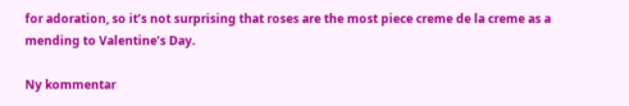for adoration, so it’s not surprising that roses are the most piece creme de la creme as a mending to Valentine’s Day.

Ny kommentar